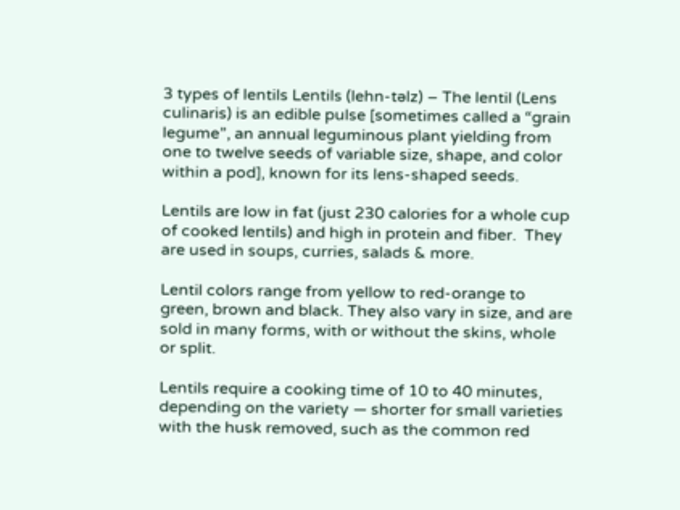3 types of lentils Lentils (lehn-təlz) – The lentil (Lens culinaris) is an edible pulse [sometimes called a “grain legume”, an annual leguminous plant yielding from one to twelve seeds of variable size, shape, and color within a pod], known for its lens-shaped seeds.

Lentils are low in fat (just 230 calories for a whole cup of cooked lentils) and high in protein and fiber.  They are used in soups, curries, salads & more.

Lentil colors range from yellow to red-orange to green, brown and black. They also vary in size, and are sold in many forms, with or without the skins, whole or split.

Lentils require a cooking time of 10 to 40 minutes, depending on the variety — shorter for small varieties with the husk removed, such as the common red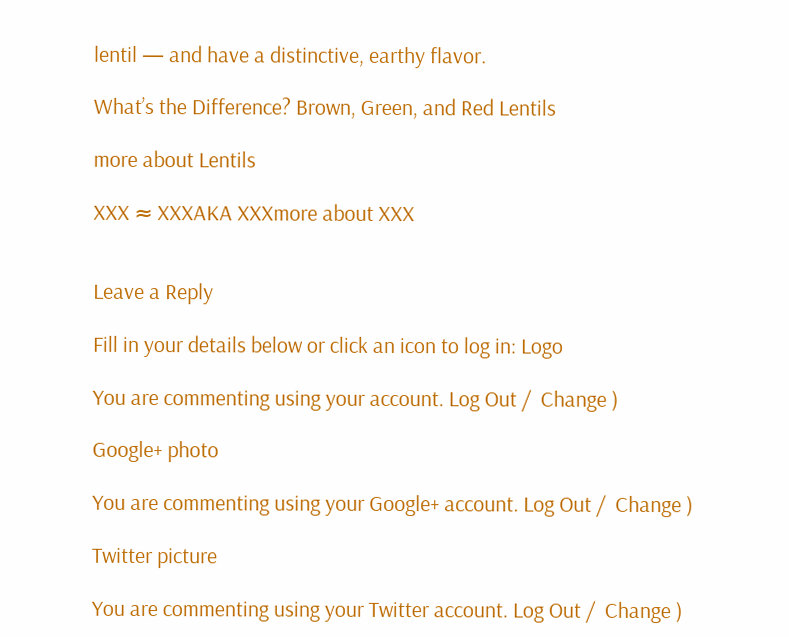lentil — and have a distinctive, earthy flavor.

What’s the Difference? Brown, Green, and Red Lentils

more about Lentils

XXX ≈ XXXAKA XXXmore about XXX


Leave a Reply

Fill in your details below or click an icon to log in: Logo

You are commenting using your account. Log Out /  Change )

Google+ photo

You are commenting using your Google+ account. Log Out /  Change )

Twitter picture

You are commenting using your Twitter account. Log Out /  Change )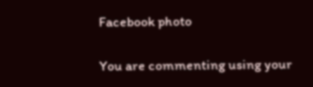Facebook photo

You are commenting using your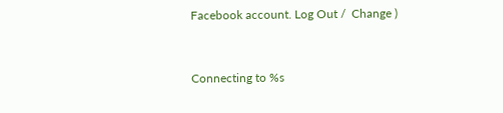Facebook account. Log Out /  Change )


Connecting to %s